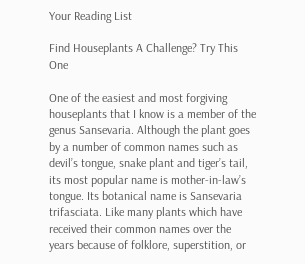Your Reading List

Find Houseplants A Challenge? Try This One

One of the easiest and most forgiving houseplants that I know is a member of the genus Sansevaria. Although the plant goes by a number of common names such as devil’s tongue, snake plant and tiger’s tail, its most popular name is mother-in-law’s tongue. Its botanical name is Sansevaria trifasciata. Like many plants which have received their common names over the years because of folklore, superstition, or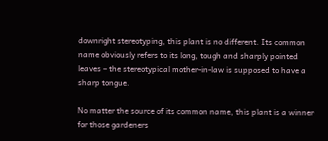downright stereotyping, this plant is no different. Its common name obviously refers to its long, tough and sharply pointed leaves – the stereotypical mother-in-law is supposed to have a sharp tongue.

No matter the source of its common name, this plant is a winner for those gardeners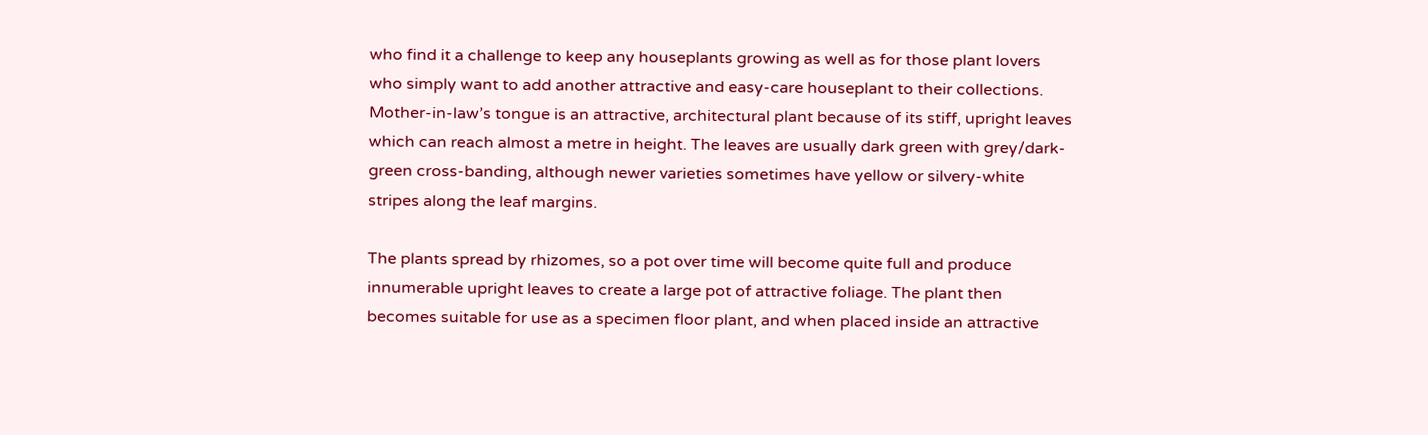who find it a challenge to keep any houseplants growing as well as for those plant lovers who simply want to add another attractive and easy-care houseplant to their collections. Mother-in-law’s tongue is an attractive, architectural plant because of its stiff, upright leaves which can reach almost a metre in height. The leaves are usually dark green with grey/dark-green cross-banding, although newer varieties sometimes have yellow or silvery-white stripes along the leaf margins.

The plants spread by rhizomes, so a pot over time will become quite full and produce innumerable upright leaves to create a large pot of attractive foliage. The plant then becomes suitable for use as a specimen floor plant, and when placed inside an attractive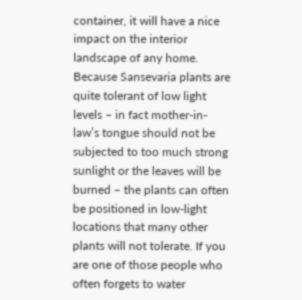container, it will have a nice impact on the interior landscape of any home. Because Sansevaria plants are quite tolerant of low light levels – in fact mother-in-law’s tongue should not be subjected to too much strong sunlight or the leaves will be burned – the plants can often be positioned in low-light locations that many other plants will not tolerate. If you are one of those people who often forgets to water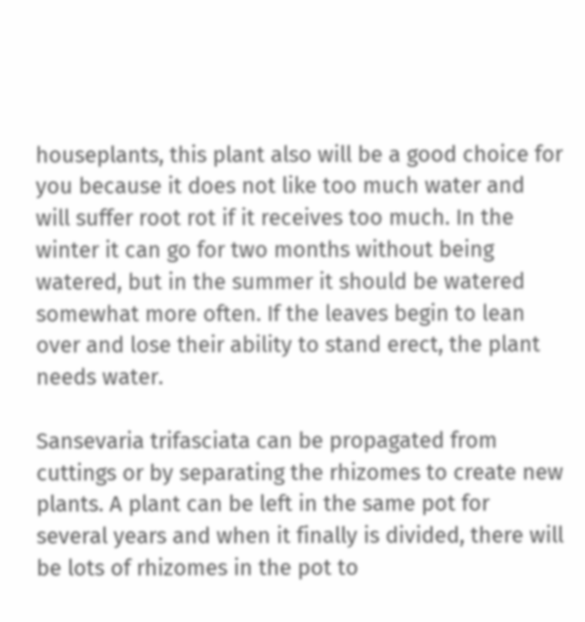houseplants, this plant also will be a good choice for you because it does not like too much water and will suffer root rot if it receives too much. In the winter it can go for two months without being watered, but in the summer it should be watered somewhat more often. If the leaves begin to lean over and lose their ability to stand erect, the plant needs water.

Sansevaria trifasciata can be propagated from cuttings or by separating the rhizomes to create new plants. A plant can be left in the same pot for several years and when it finally is divided, there will be lots of rhizomes in the pot to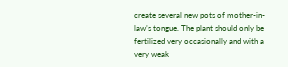create several new pots of mother-in-law’s tongue. The plant should only be fertilized very occasionally and with a very weak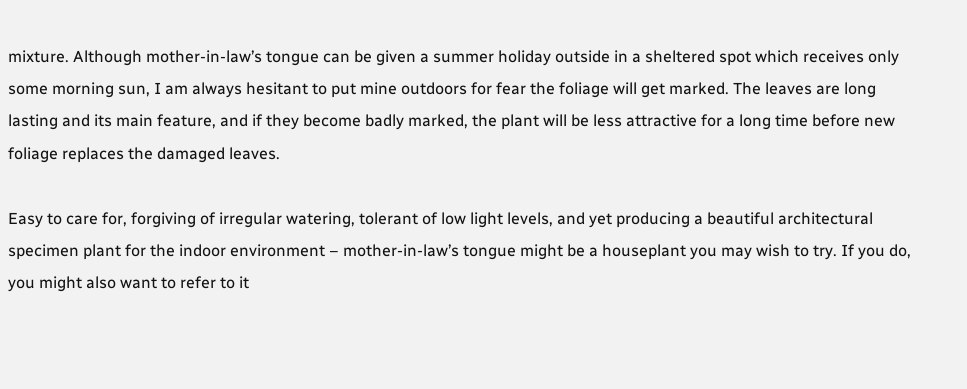mixture. Although mother-in-law’s tongue can be given a summer holiday outside in a sheltered spot which receives only some morning sun, I am always hesitant to put mine outdoors for fear the foliage will get marked. The leaves are long lasting and its main feature, and if they become badly marked, the plant will be less attractive for a long time before new foliage replaces the damaged leaves.

Easy to care for, forgiving of irregular watering, tolerant of low light levels, and yet producing a beautiful architectural specimen plant for the indoor environment – mother-in-law’s tongue might be a houseplant you may wish to try. If you do, you might also want to refer to it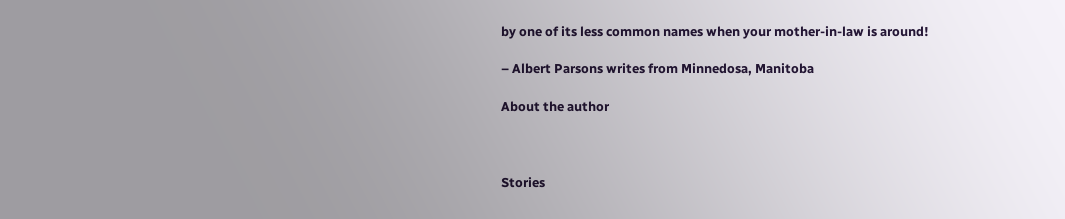by one of its less common names when your mother-in-law is around!

– Albert Parsons writes from Minnedosa, Manitoba

About the author



Stories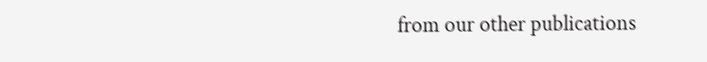from our other publications